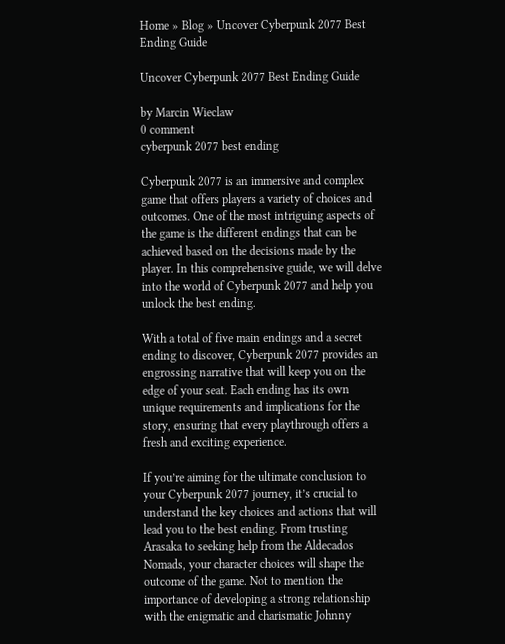Home » Blog » Uncover Cyberpunk 2077 Best Ending Guide

Uncover Cyberpunk 2077 Best Ending Guide

by Marcin Wieclaw
0 comment
cyberpunk 2077 best ending

Cyberpunk 2077 is an immersive and complex game that offers players a variety of choices and outcomes. One of the most intriguing aspects of the game is the different endings that can be achieved based on the decisions made by the player. In this comprehensive guide, we will delve into the world of Cyberpunk 2077 and help you unlock the best ending.

With a total of five main endings and a secret ending to discover, Cyberpunk 2077 provides an engrossing narrative that will keep you on the edge of your seat. Each ending has its own unique requirements and implications for the story, ensuring that every playthrough offers a fresh and exciting experience.

If you’re aiming for the ultimate conclusion to your Cyberpunk 2077 journey, it’s crucial to understand the key choices and actions that will lead you to the best ending. From trusting Arasaka to seeking help from the Aldecados Nomads, your character choices will shape the outcome of the game. Not to mention the importance of developing a strong relationship with the enigmatic and charismatic Johnny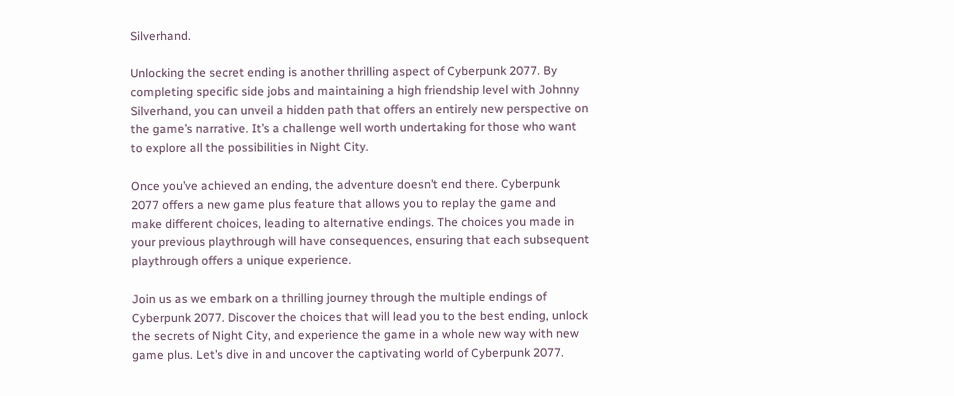Silverhand.

Unlocking the secret ending is another thrilling aspect of Cyberpunk 2077. By completing specific side jobs and maintaining a high friendship level with Johnny Silverhand, you can unveil a hidden path that offers an entirely new perspective on the game’s narrative. It’s a challenge well worth undertaking for those who want to explore all the possibilities in Night City.

Once you’ve achieved an ending, the adventure doesn’t end there. Cyberpunk 2077 offers a new game plus feature that allows you to replay the game and make different choices, leading to alternative endings. The choices you made in your previous playthrough will have consequences, ensuring that each subsequent playthrough offers a unique experience.

Join us as we embark on a thrilling journey through the multiple endings of Cyberpunk 2077. Discover the choices that will lead you to the best ending, unlock the secrets of Night City, and experience the game in a whole new way with new game plus. Let’s dive in and uncover the captivating world of Cyberpunk 2077.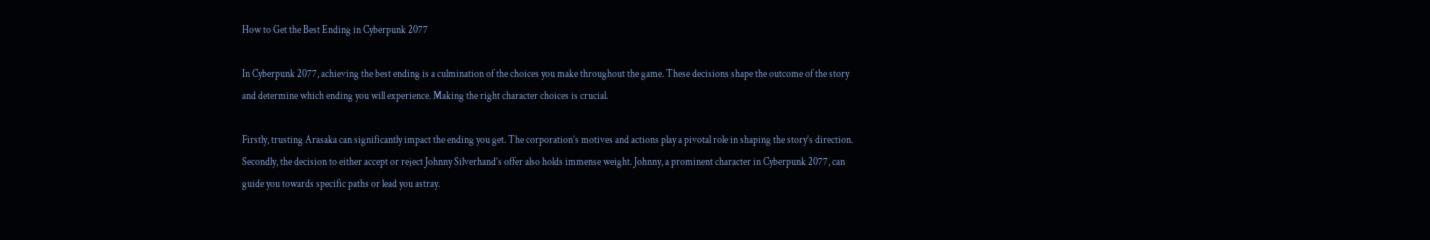How to Get the Best Ending in Cyberpunk 2077

In Cyberpunk 2077, achieving the best ending is a culmination of the choices you make throughout the game. These decisions shape the outcome of the story and determine which ending you will experience. Making the right character choices is crucial.

Firstly, trusting Arasaka can significantly impact the ending you get. The corporation’s motives and actions play a pivotal role in shaping the story’s direction. Secondly, the decision to either accept or reject Johnny Silverhand’s offer also holds immense weight. Johnny, a prominent character in Cyberpunk 2077, can guide you towards specific paths or lead you astray.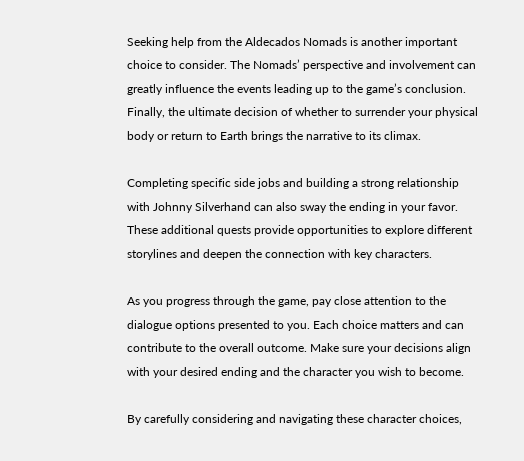Seeking help from the Aldecados Nomads is another important choice to consider. The Nomads’ perspective and involvement can greatly influence the events leading up to the game’s conclusion. Finally, the ultimate decision of whether to surrender your physical body or return to Earth brings the narrative to its climax.

Completing specific side jobs and building a strong relationship with Johnny Silverhand can also sway the ending in your favor. These additional quests provide opportunities to explore different storylines and deepen the connection with key characters.

As you progress through the game, pay close attention to the dialogue options presented to you. Each choice matters and can contribute to the overall outcome. Make sure your decisions align with your desired ending and the character you wish to become.

By carefully considering and navigating these character choices,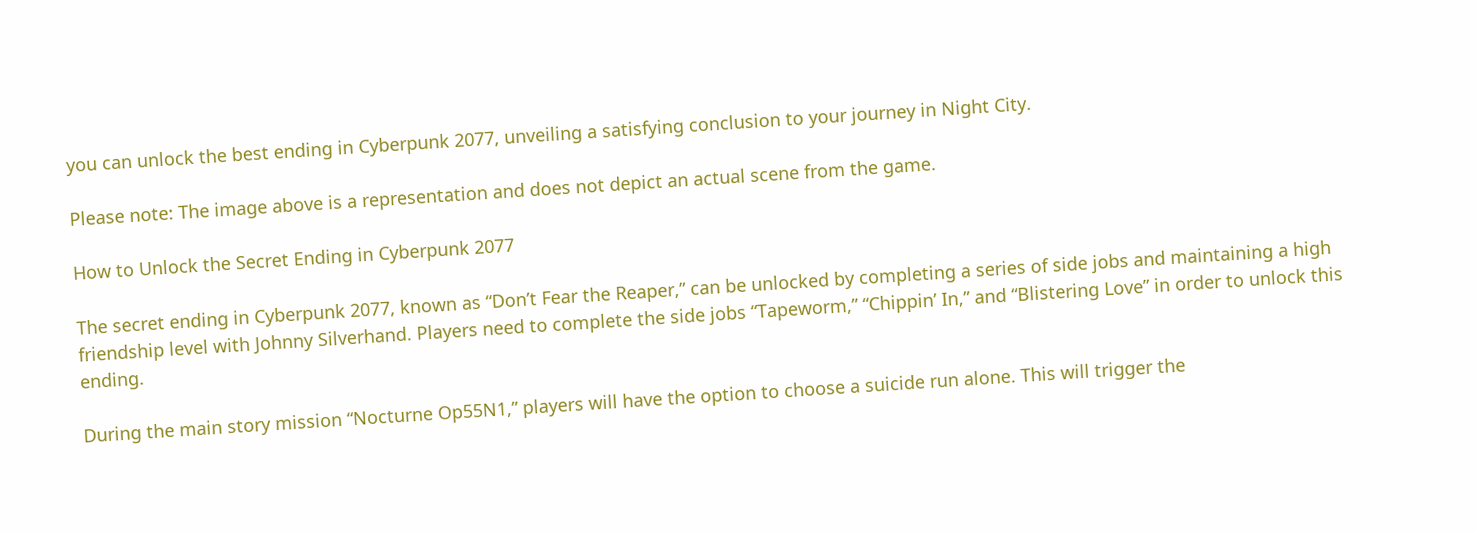you can unlock the best ending in Cyberpunk 2077, unveiling a satisfying conclusion to your journey in Night City.

Please note: The image above is a representation and does not depict an actual scene from the game.

How to Unlock the Secret Ending in Cyberpunk 2077

The secret ending in Cyberpunk 2077, known as “Don’t Fear the Reaper,” can be unlocked by completing a series of side jobs and maintaining a high friendship level with Johnny Silverhand. Players need to complete the side jobs “Tapeworm,” “Chippin’ In,” and “Blistering Love” in order to unlock this ending.

During the main story mission “Nocturne Op55N1,” players will have the option to choose a suicide run alone. This will trigger the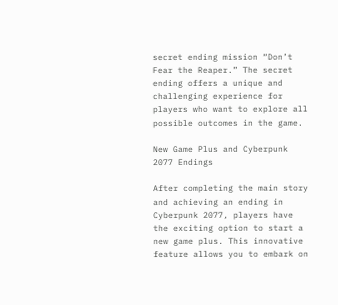secret ending mission “Don’t Fear the Reaper.” The secret ending offers a unique and challenging experience for players who want to explore all possible outcomes in the game.

New Game Plus and Cyberpunk 2077 Endings

After completing the main story and achieving an ending in Cyberpunk 2077, players have the exciting option to start a new game plus. This innovative feature allows you to embark on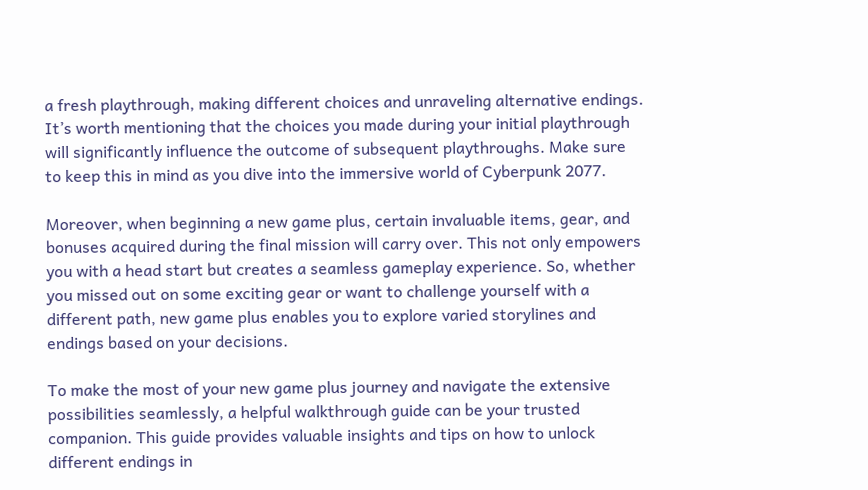a fresh playthrough, making different choices and unraveling alternative endings. It’s worth mentioning that the choices you made during your initial playthrough will significantly influence the outcome of subsequent playthroughs. Make sure to keep this in mind as you dive into the immersive world of Cyberpunk 2077.

Moreover, when beginning a new game plus, certain invaluable items, gear, and bonuses acquired during the final mission will carry over. This not only empowers you with a head start but creates a seamless gameplay experience. So, whether you missed out on some exciting gear or want to challenge yourself with a different path, new game plus enables you to explore varied storylines and endings based on your decisions.

To make the most of your new game plus journey and navigate the extensive possibilities seamlessly, a helpful walkthrough guide can be your trusted companion. This guide provides valuable insights and tips on how to unlock different endings in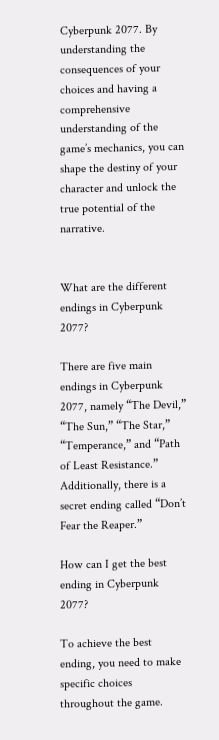Cyberpunk 2077. By understanding the consequences of your choices and having a comprehensive understanding of the game’s mechanics, you can shape the destiny of your character and unlock the true potential of the narrative.


What are the different endings in Cyberpunk 2077?

There are five main endings in Cyberpunk 2077, namely “The Devil,” “The Sun,” “The Star,” “Temperance,” and “Path of Least Resistance.” Additionally, there is a secret ending called “Don’t Fear the Reaper.”

How can I get the best ending in Cyberpunk 2077?

To achieve the best ending, you need to make specific choices throughout the game.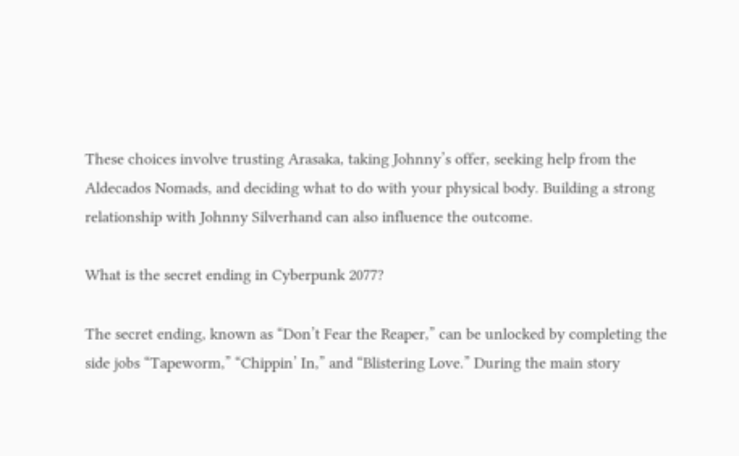These choices involve trusting Arasaka, taking Johnny’s offer, seeking help from the Aldecados Nomads, and deciding what to do with your physical body. Building a strong relationship with Johnny Silverhand can also influence the outcome.

What is the secret ending in Cyberpunk 2077?

The secret ending, known as “Don’t Fear the Reaper,” can be unlocked by completing the side jobs “Tapeworm,” “Chippin’ In,” and “Blistering Love.” During the main story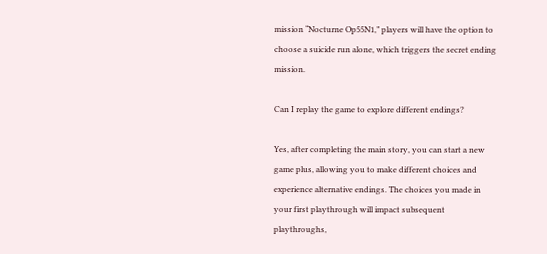mission “Nocturne Op55N1,” players will have the option to choose a suicide run alone, which triggers the secret ending mission.

Can I replay the game to explore different endings?

Yes, after completing the main story, you can start a new game plus, allowing you to make different choices and experience alternative endings. The choices you made in your first playthrough will impact subsequent playthroughs,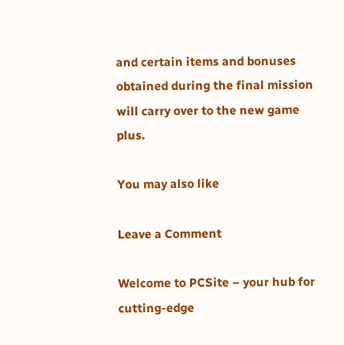and certain items and bonuses obtained during the final mission will carry over to the new game plus.

You may also like

Leave a Comment

Welcome to PCSite – your hub for cutting-edge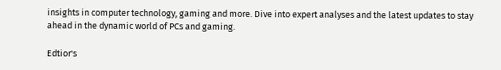insights in computer technology, gaming and more. Dive into expert analyses and the latest updates to stay ahead in the dynamic world of PCs and gaming.

Edtior's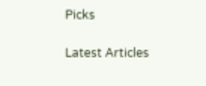Picks

Latest Articles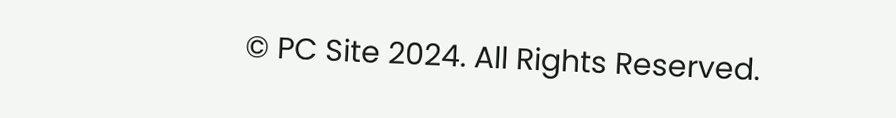© PC Site 2024. All Rights Reserved.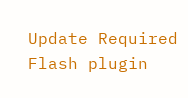Update Required Flash plugin